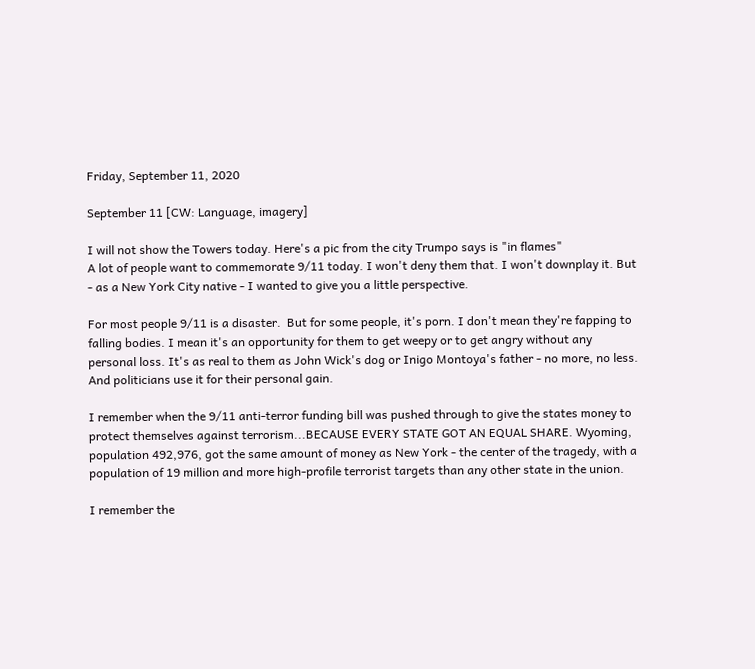Friday, September 11, 2020

September 11 [CW: Language, imagery]

I will not show the Towers today. Here's a pic from the city Trumpo says is "in flames"
A lot of people want to commemorate 9/11 today. I won't deny them that. I won't downplay it. But - as a New York City native - I wanted to give you a little perspective.

For most people 9/11 is a disaster.  But for some people, it's porn. I don't mean they're fapping to falling bodies. I mean it's an opportunity for them to get weepy or to get angry without any personal loss. It's as real to them as John Wick's dog or Inigo Montoya's father - no more, no less. And politicians use it for their personal gain.

I remember when the 9/11 anti-terror funding bill was pushed through to give the states money to protect themselves against terrorism...BECAUSE EVERY STATE GOT AN EQUAL SHARE. Wyoming, population 492,976, got the same amount of money as New York - the center of the tragedy, with a population of 19 million and more high-profile terrorist targets than any other state in the union.

I remember the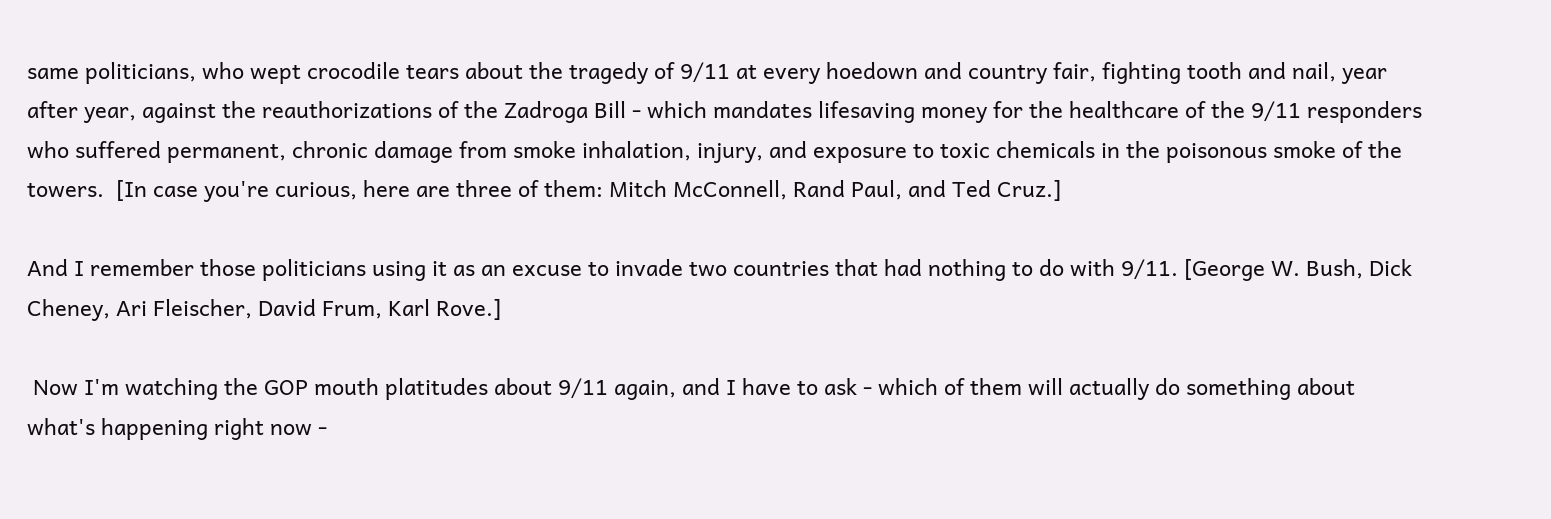same politicians, who wept crocodile tears about the tragedy of 9/11 at every hoedown and country fair, fighting tooth and nail, year after year, against the reauthorizations of the Zadroga Bill - which mandates lifesaving money for the healthcare of the 9/11 responders who suffered permanent, chronic damage from smoke inhalation, injury, and exposure to toxic chemicals in the poisonous smoke of the towers.  [In case you're curious, here are three of them: Mitch McConnell, Rand Paul, and Ted Cruz.]

And I remember those politicians using it as an excuse to invade two countries that had nothing to do with 9/11. [George W. Bush, Dick Cheney, Ari Fleischer, David Frum, Karl Rove.]

 Now I'm watching the GOP mouth platitudes about 9/11 again, and I have to ask - which of them will actually do something about what's happening right now -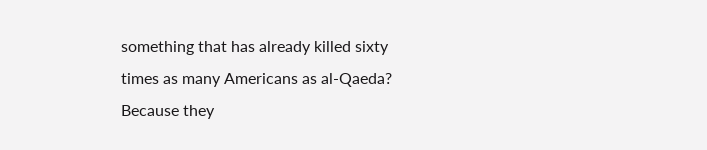something that has already killed sixty times as many Americans as al-Qaeda? Because they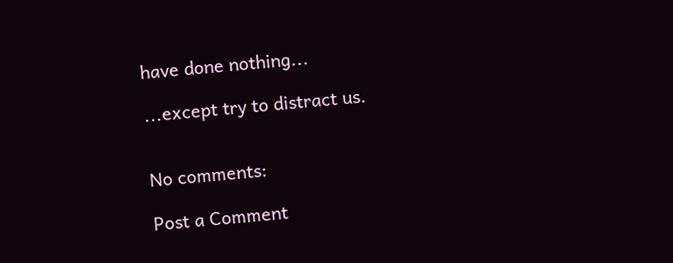have done nothing...

...except try to distract us.


No comments:

Post a Comment